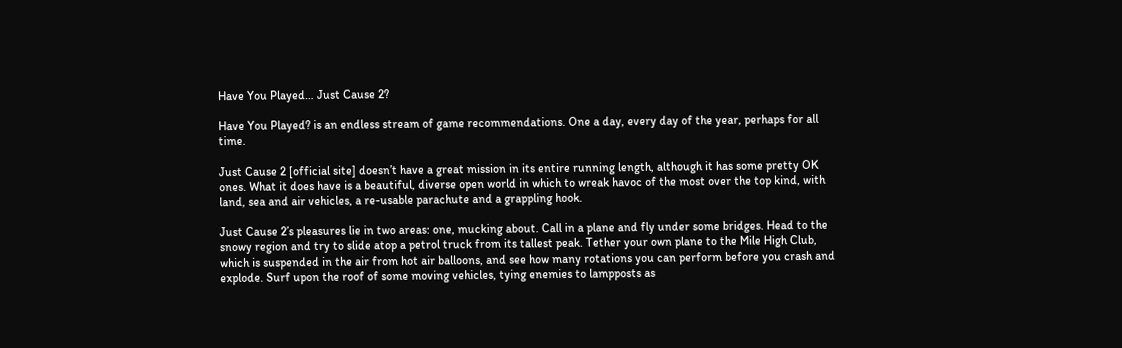Have You Played… Just Cause 2?

Have You Played? is an endless stream of game recommendations. One a day, every day of the year, perhaps for all time.

Just Cause 2 [official site] doesn’t have a great mission in its entire running length, although it has some pretty OK ones. What it does have is a beautiful, diverse open world in which to wreak havoc of the most over the top kind, with land, sea and air vehicles, a re-usable parachute and a grappling hook.

Just Cause 2’s pleasures lie in two areas: one, mucking about. Call in a plane and fly under some bridges. Head to the snowy region and try to slide atop a petrol truck from its tallest peak. Tether your own plane to the Mile High Club, which is suspended in the air from hot air balloons, and see how many rotations you can perform before you crash and explode. Surf upon the roof of some moving vehicles, tying enemies to lampposts as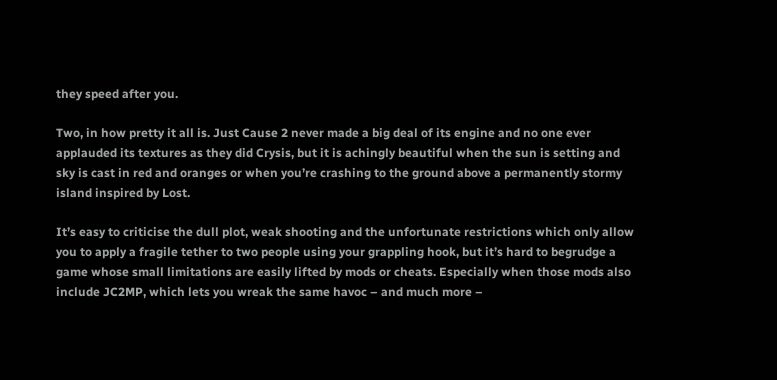they speed after you.

Two, in how pretty it all is. Just Cause 2 never made a big deal of its engine and no one ever applauded its textures as they did Crysis, but it is achingly beautiful when the sun is setting and sky is cast in red and oranges or when you’re crashing to the ground above a permanently stormy island inspired by Lost.

It’s easy to criticise the dull plot, weak shooting and the unfortunate restrictions which only allow you to apply a fragile tether to two people using your grappling hook, but it’s hard to begrudge a game whose small limitations are easily lifted by mods or cheats. Especially when those mods also include JC2MP, which lets you wreak the same havoc – and much more –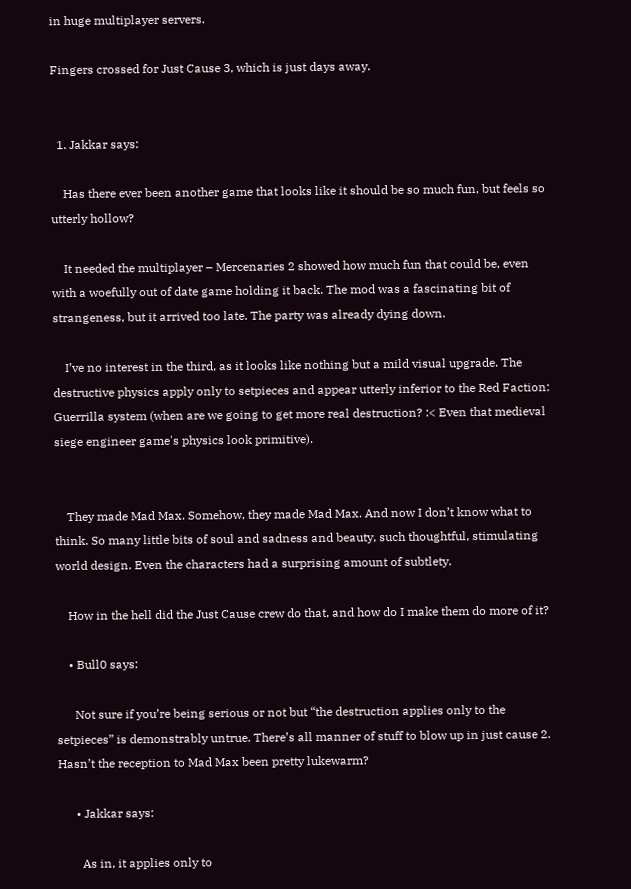in huge multiplayer servers.

Fingers crossed for Just Cause 3, which is just days away.


  1. Jakkar says:

    Has there ever been another game that looks like it should be so much fun, but feels so utterly hollow?

    It needed the multiplayer – Mercenaries 2 showed how much fun that could be, even with a woefully out of date game holding it back. The mod was a fascinating bit of strangeness, but it arrived too late. The party was already dying down.

    I’ve no interest in the third, as it looks like nothing but a mild visual upgrade. The destructive physics apply only to setpieces and appear utterly inferior to the Red Faction: Guerrilla system (when are we going to get more real destruction? :< Even that medieval siege engineer game's physics look primitive).


    They made Mad Max. Somehow, they made Mad Max. And now I don’t know what to think. So many little bits of soul and sadness and beauty, such thoughtful, stimulating world design. Even the characters had a surprising amount of subtlety.

    How in the hell did the Just Cause crew do that, and how do I make them do more of it?

    • Bull0 says:

      Not sure if you’re being serious or not but “the destruction applies only to the setpieces” is demonstrably untrue. There’s all manner of stuff to blow up in just cause 2. Hasn’t the reception to Mad Max been pretty lukewarm?

      • Jakkar says:

        As in, it applies only to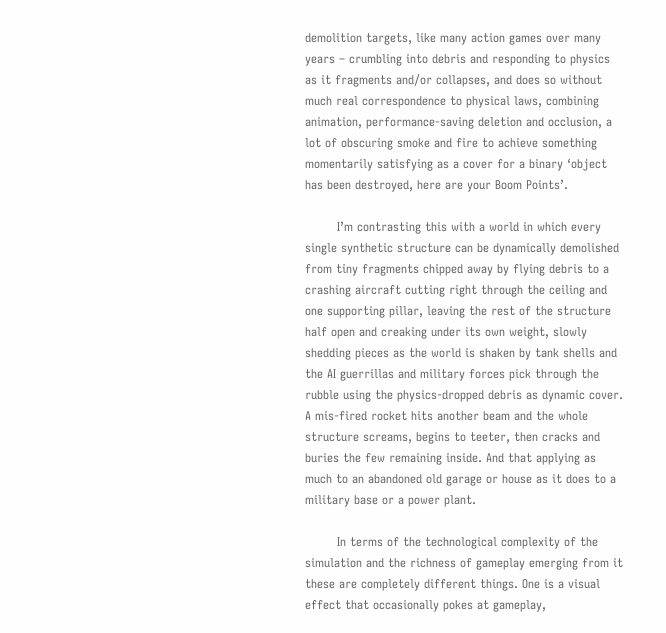demolition targets, like many action games over many years – crumbling into debris and responding to physics as it fragments and/or collapses, and does so without much real correspondence to physical laws, combining animation, performance-saving deletion and occlusion, a lot of obscuring smoke and fire to achieve something momentarily satisfying as a cover for a binary ‘object has been destroyed, here are your Boom Points’.

        I’m contrasting this with a world in which every single synthetic structure can be dynamically demolished from tiny fragments chipped away by flying debris to a crashing aircraft cutting right through the ceiling and one supporting pillar, leaving the rest of the structure half open and creaking under its own weight, slowly shedding pieces as the world is shaken by tank shells and the AI guerrillas and military forces pick through the rubble using the physics-dropped debris as dynamic cover. A mis-fired rocket hits another beam and the whole structure screams, begins to teeter, then cracks and buries the few remaining inside. And that applying as much to an abandoned old garage or house as it does to a military base or a power plant.

        In terms of the technological complexity of the simulation and the richness of gameplay emerging from it these are completely different things. One is a visual effect that occasionally pokes at gameplay,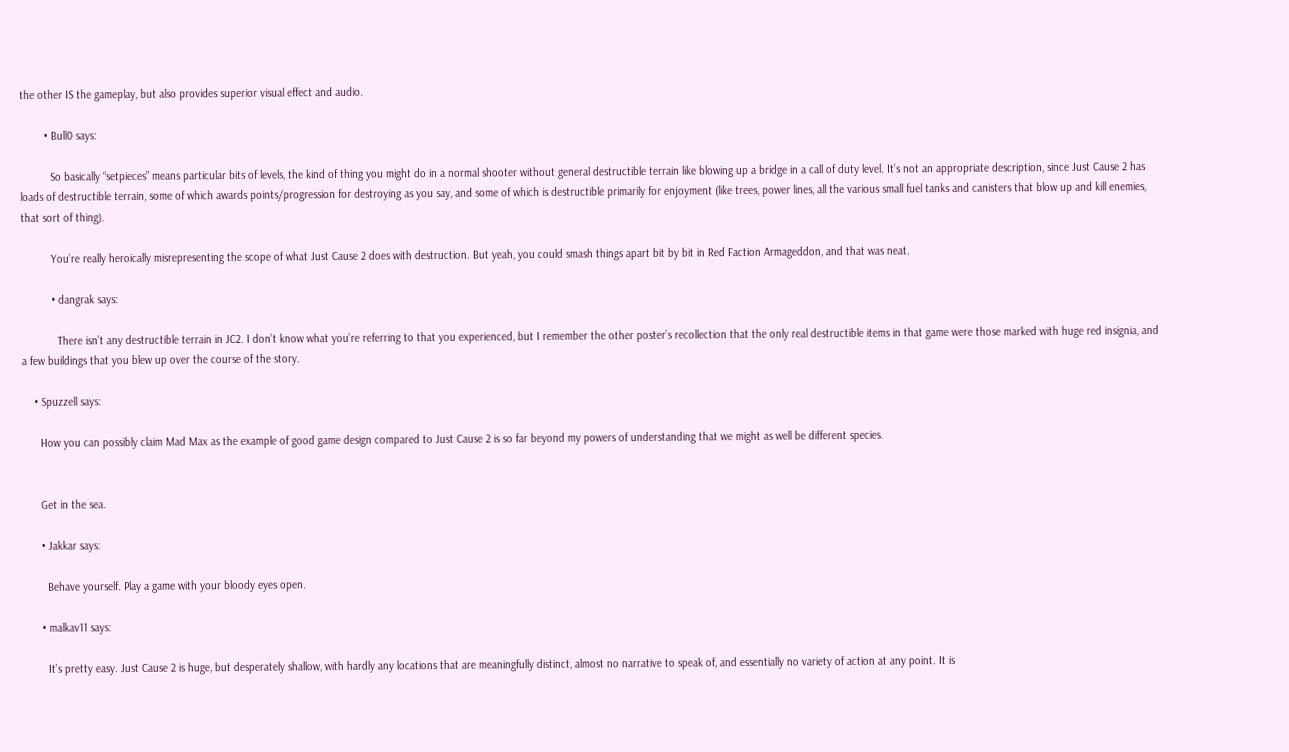the other IS the gameplay, but also provides superior visual effect and audio.

        • Bull0 says:

          So basically “setpieces” means particular bits of levels, the kind of thing you might do in a normal shooter without general destructible terrain like blowing up a bridge in a call of duty level. It’s not an appropriate description, since Just Cause 2 has loads of destructible terrain, some of which awards points/progression for destroying as you say, and some of which is destructible primarily for enjoyment (like trees, power lines, all the various small fuel tanks and canisters that blow up and kill enemies, that sort of thing).

          You’re really heroically misrepresenting the scope of what Just Cause 2 does with destruction. But yeah, you could smash things apart bit by bit in Red Faction Armageddon, and that was neat.

          • dangrak says:

            There isn’t any destructible terrain in JC2. I don’t know what you’re referring to that you experienced, but I remember the other poster’s recollection that the only real destructible items in that game were those marked with huge red insignia, and a few buildings that you blew up over the course of the story.

    • Spuzzell says:

      How you can possibly claim Mad Max as the example of good game design compared to Just Cause 2 is so far beyond my powers of understanding that we might as well be different species.


      Get in the sea.

      • Jakkar says:

        Behave yourself. Play a game with your bloody eyes open.

      • malkav11 says:

        It’s pretty easy. Just Cause 2 is huge, but desperately shallow, with hardly any locations that are meaningfully distinct, almost no narrative to speak of, and essentially no variety of action at any point. It is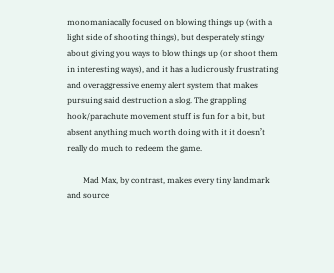monomaniacally focused on blowing things up (with a light side of shooting things), but desperately stingy about giving you ways to blow things up (or shoot them in interesting ways), and it has a ludicrously frustrating and overaggressive enemy alert system that makes pursuing said destruction a slog. The grappling hook/parachute movement stuff is fun for a bit, but absent anything much worth doing with it it doesn’t really do much to redeem the game.

        Mad Max, by contrast, makes every tiny landmark and source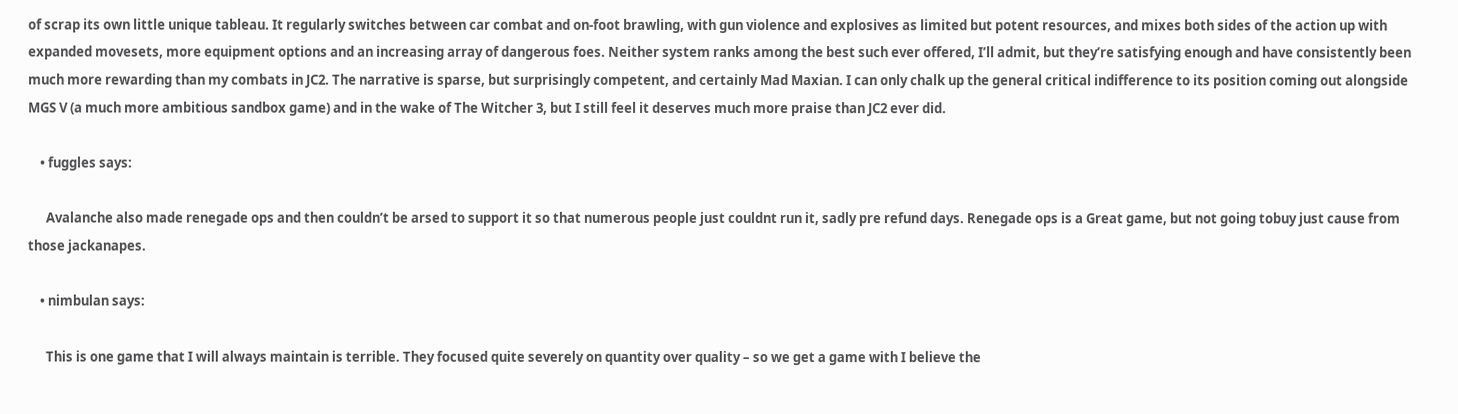of scrap its own little unique tableau. It regularly switches between car combat and on-foot brawling, with gun violence and explosives as limited but potent resources, and mixes both sides of the action up with expanded movesets, more equipment options and an increasing array of dangerous foes. Neither system ranks among the best such ever offered, I’ll admit, but they’re satisfying enough and have consistently been much more rewarding than my combats in JC2. The narrative is sparse, but surprisingly competent, and certainly Mad Maxian. I can only chalk up the general critical indifference to its position coming out alongside MGS V (a much more ambitious sandbox game) and in the wake of The Witcher 3, but I still feel it deserves much more praise than JC2 ever did.

    • fuggles says:

      Avalanche also made renegade ops and then couldn’t be arsed to support it so that numerous people just couldnt run it, sadly pre refund days. Renegade ops is a Great game, but not going tobuy just cause from those jackanapes.

    • nimbulan says:

      This is one game that I will always maintain is terrible. They focused quite severely on quantity over quality – so we get a game with I believe the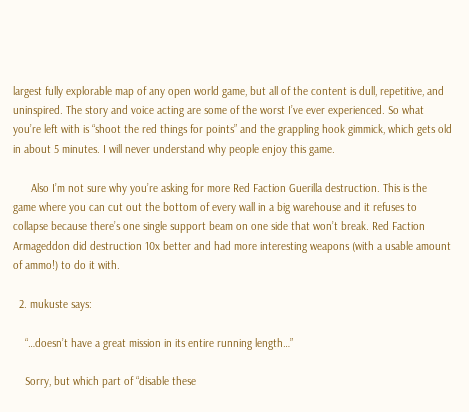largest fully explorable map of any open world game, but all of the content is dull, repetitive, and uninspired. The story and voice acting are some of the worst I’ve ever experienced. So what you’re left with is “shoot the red things for points” and the grappling hook gimmick, which gets old in about 5 minutes. I will never understand why people enjoy this game.

      Also I’m not sure why you’re asking for more Red Faction Guerilla destruction. This is the game where you can cut out the bottom of every wall in a big warehouse and it refuses to collapse because there’s one single support beam on one side that won’t break. Red Faction Armageddon did destruction 10x better and had more interesting weapons (with a usable amount of ammo!) to do it with.

  2. mukuste says:

    “…doesn’t have a great mission in its entire running length…”

    Sorry, but which part of “disable these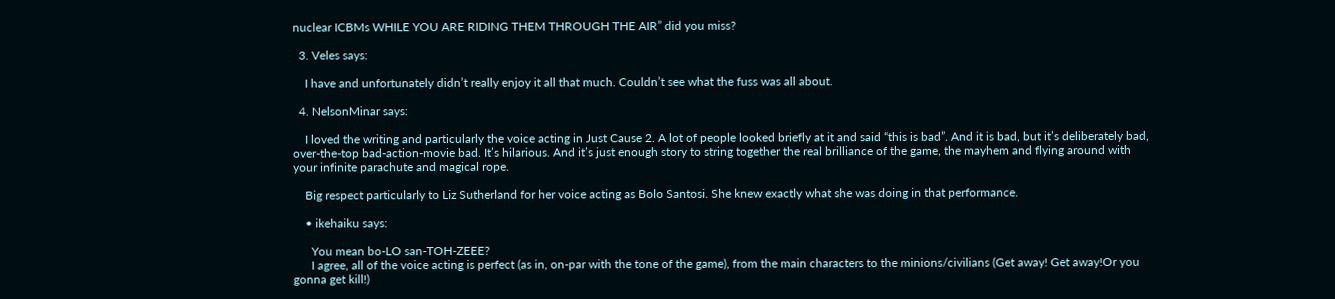nuclear ICBMs WHILE YOU ARE RIDING THEM THROUGH THE AIR” did you miss?

  3. Veles says:

    I have and unfortunately didn’t really enjoy it all that much. Couldn’t see what the fuss was all about.

  4. NelsonMinar says:

    I loved the writing and particularly the voice acting in Just Cause 2. A lot of people looked briefly at it and said “this is bad”. And it is bad, but it’s deliberately bad, over-the-top bad-action-movie bad. It’s hilarious. And it’s just enough story to string together the real brilliance of the game, the mayhem and flying around with your infinite parachute and magical rope.

    Big respect particularly to Liz Sutherland for her voice acting as Bolo Santosi. She knew exactly what she was doing in that performance.

    • ikehaiku says:

      You mean bo-LO san-TOH-ZEEE?
      I agree, all of the voice acting is perfect (as in, on-par with the tone of the game), from the main characters to the minions/civilians (Get away! Get away!Or you gonna get kill!)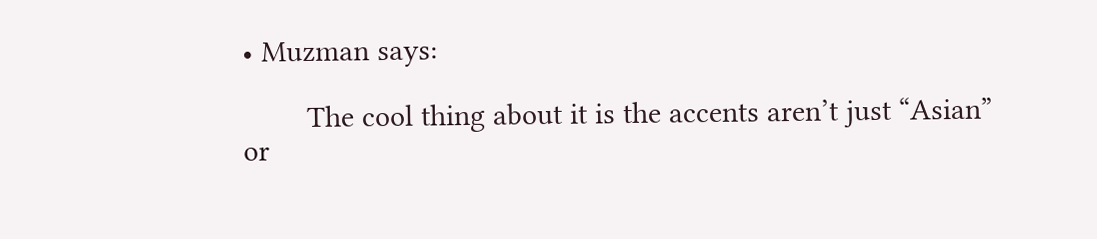• Muzman says:

        The cool thing about it is the accents aren’t just “Asian” or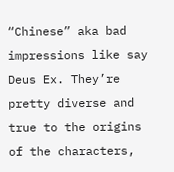“Chinese” aka bad impressions like say Deus Ex. They’re pretty diverse and true to the origins of the characters,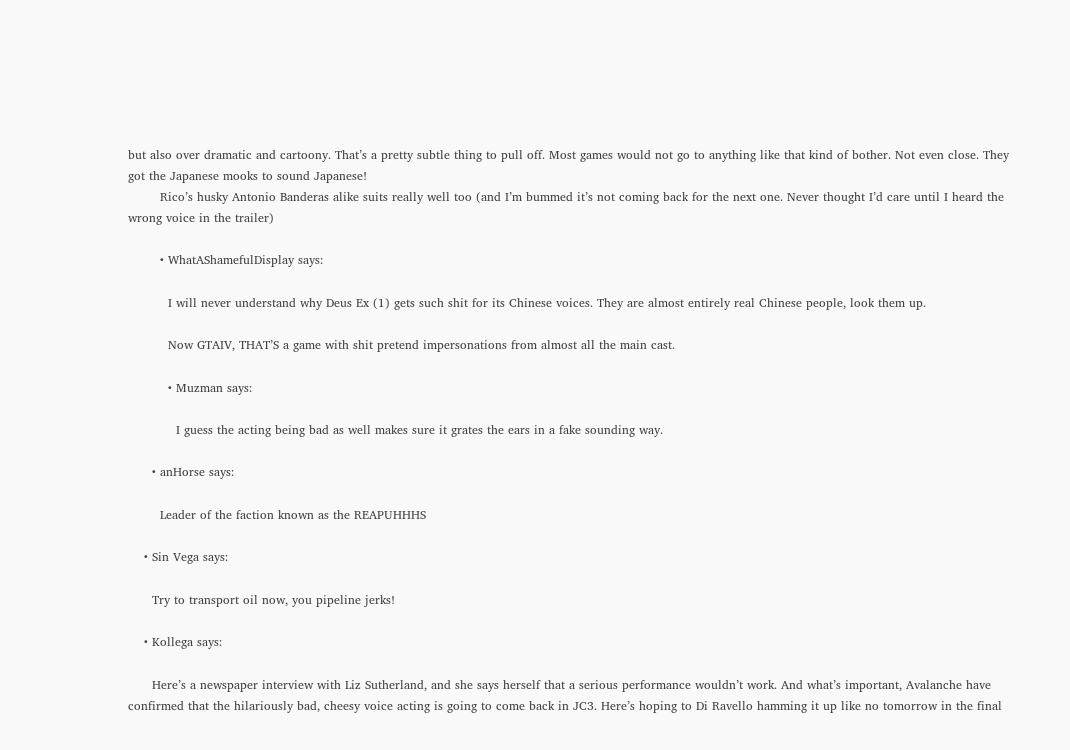but also over dramatic and cartoony. That’s a pretty subtle thing to pull off. Most games would not go to anything like that kind of bother. Not even close. They got the Japanese mooks to sound Japanese!
        Rico’s husky Antonio Banderas alike suits really well too (and I’m bummed it’s not coming back for the next one. Never thought I’d care until I heard the wrong voice in the trailer)

        • WhatAShamefulDisplay says:

          I will never understand why Deus Ex (1) gets such shit for its Chinese voices. They are almost entirely real Chinese people, look them up.

          Now GTAIV, THAT’S a game with shit pretend impersonations from almost all the main cast.

          • Muzman says:

            I guess the acting being bad as well makes sure it grates the ears in a fake sounding way.

      • anHorse says:

        Leader of the faction known as the REAPUHHHS

    • Sin Vega says:

      Try to transport oil now, you pipeline jerks!

    • Kollega says:

      Here’s a newspaper interview with Liz Sutherland, and she says herself that a serious performance wouldn’t work. And what’s important, Avalanche have confirmed that the hilariously bad, cheesy voice acting is going to come back in JC3. Here’s hoping to Di Ravello hamming it up like no tomorrow in the final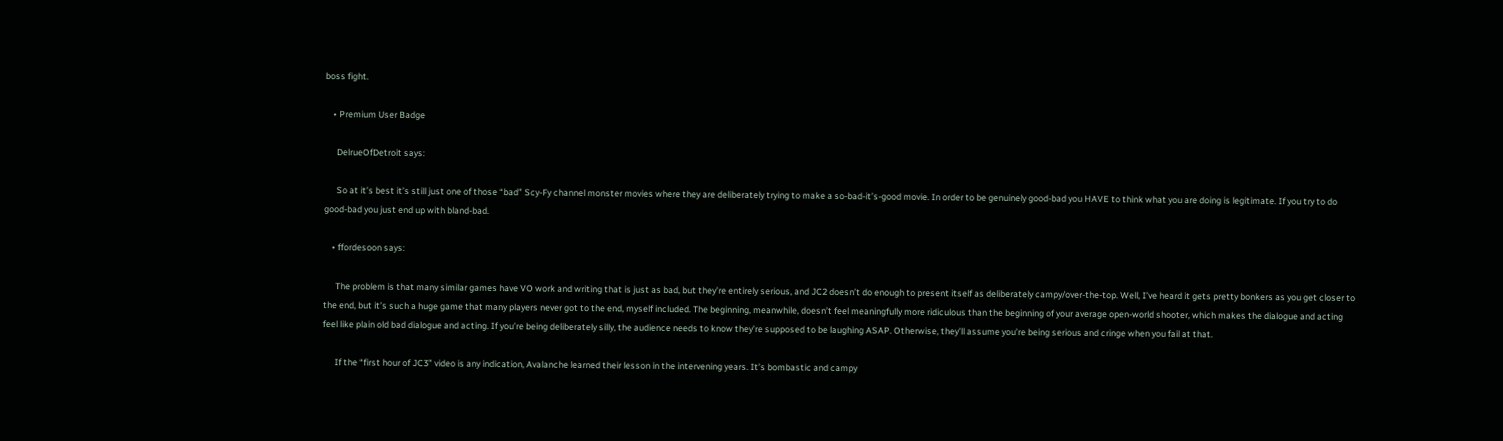boss fight.

    • Premium User Badge

      DelrueOfDetroit says:

      So at it’s best it’s still just one of those “bad” Scy-Fy channel monster movies where they are deliberately trying to make a so-bad-it’s-good movie. In order to be genuinely good-bad you HAVE to think what you are doing is legitimate. If you try to do good-bad you just end up with bland-bad.

    • ffordesoon says:

      The problem is that many similar games have VO work and writing that is just as bad, but they’re entirely serious, and JC2 doesn’t do enough to present itself as deliberately campy/over-the-top. Well, I’ve heard it gets pretty bonkers as you get closer to the end, but it’s such a huge game that many players never got to the end, myself included. The beginning, meanwhile, doesn’t feel meaningfully more ridiculous than the beginning of your average open-world shooter, which makes the dialogue and acting feel like plain old bad dialogue and acting. If you’re being deliberately silly, the audience needs to know they’re supposed to be laughing ASAP. Otherwise, they’ll assume you’re being serious and cringe when you fail at that.

      If the “first hour of JC3” video is any indication, Avalanche learned their lesson in the intervening years. It’s bombastic and campy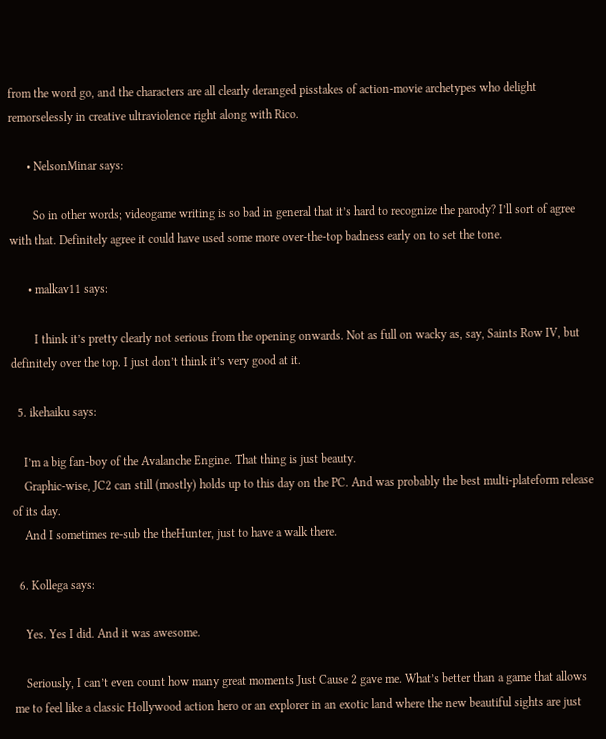from the word go, and the characters are all clearly deranged pisstakes of action-movie archetypes who delight remorselessly in creative ultraviolence right along with Rico.

      • NelsonMinar says:

        So in other words; videogame writing is so bad in general that it’s hard to recognize the parody? I’ll sort of agree with that. Definitely agree it could have used some more over-the-top badness early on to set the tone.

      • malkav11 says:

        I think it’s pretty clearly not serious from the opening onwards. Not as full on wacky as, say, Saints Row IV, but definitely over the top. I just don’t think it’s very good at it.

  5. ikehaiku says:

    I’m a big fan-boy of the Avalanche Engine. That thing is just beauty.
    Graphic-wise, JC2 can still (mostly) holds up to this day on the PC. And was probably the best multi-plateform release of its day.
    And I sometimes re-sub the theHunter, just to have a walk there.

  6. Kollega says:

    Yes. Yes I did. And it was awesome.

    Seriously, I can’t even count how many great moments Just Cause 2 gave me. What’s better than a game that allows me to feel like a classic Hollywood action hero or an explorer in an exotic land where the new beautiful sights are just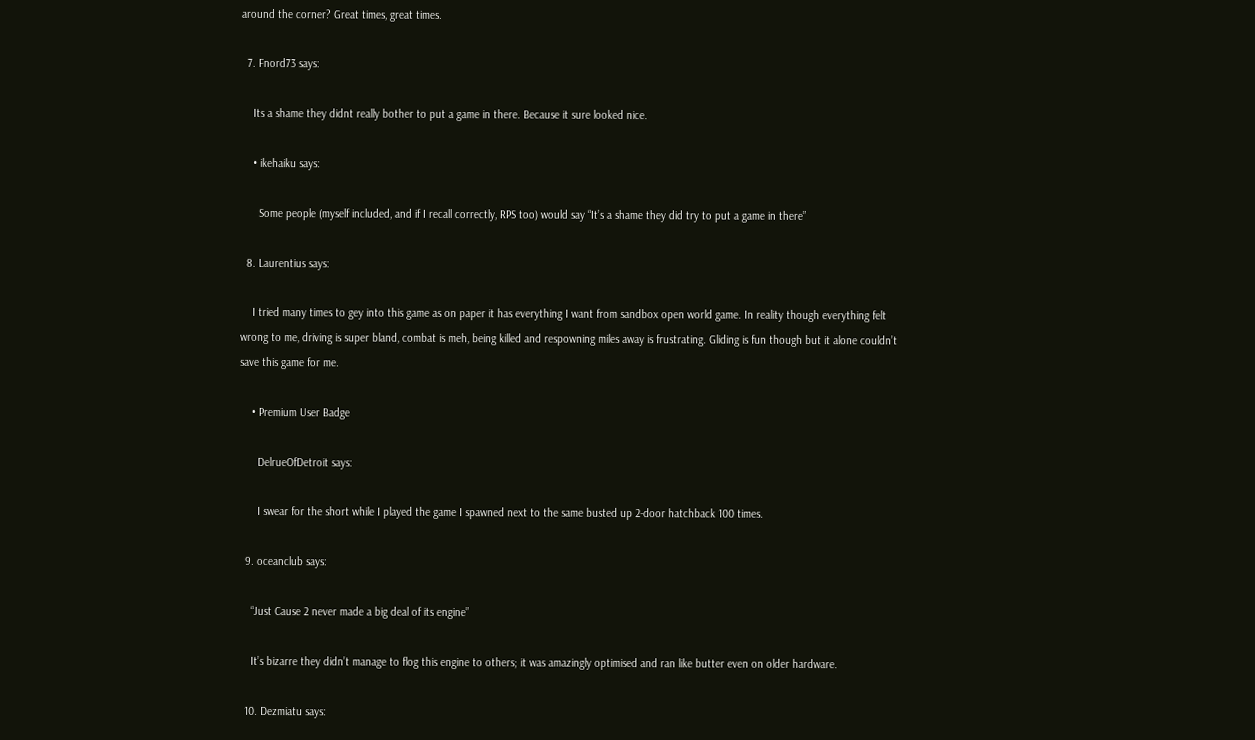around the corner? Great times, great times.

  7. Fnord73 says:

    Its a shame they didnt really bother to put a game in there. Because it sure looked nice.

    • ikehaiku says:

      Some people (myself included, and if I recall correctly, RPS too) would say “It’s a shame they did try to put a game in there”

  8. Laurentius says:

    I tried many times to gey into this game as on paper it has everything I want from sandbox open world game. In reality though everything felt wrong to me, driving is super bland, combat is meh, being killed and respowning miles away is frustrating. Gliding is fun though but it alone couldn’t save this game for me.

    • Premium User Badge

      DelrueOfDetroit says:

      I swear for the short while I played the game I spawned next to the same busted up 2-door hatchback 100 times.

  9. oceanclub says:

    “Just Cause 2 never made a big deal of its engine”

    It’s bizarre they didn’t manage to flog this engine to others; it was amazingly optimised and ran like butter even on older hardware.

  10. Dezmiatu says: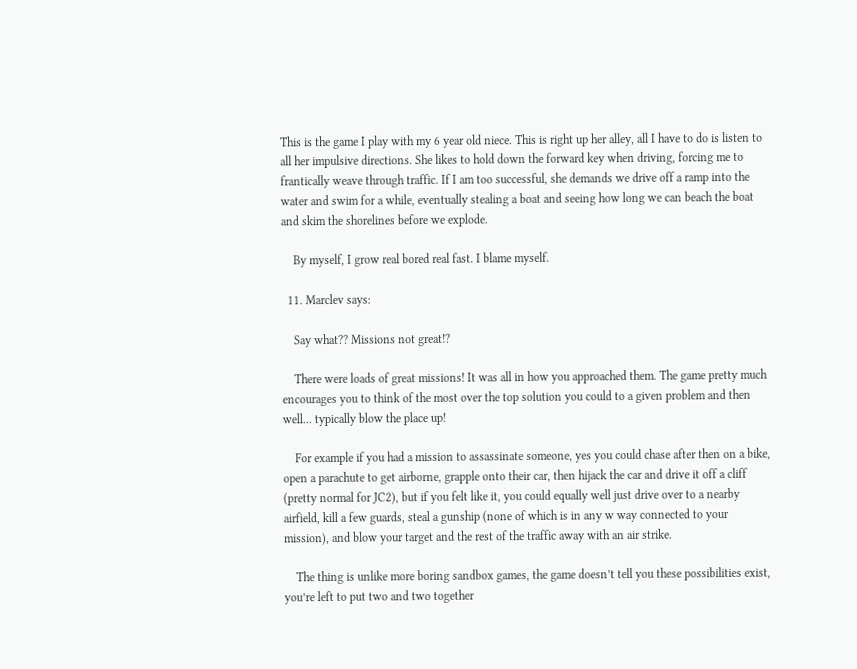This is the game I play with my 6 year old niece. This is right up her alley, all I have to do is listen to all her impulsive directions. She likes to hold down the forward key when driving, forcing me to frantically weave through traffic. If I am too successful, she demands we drive off a ramp into the water and swim for a while, eventually stealing a boat and seeing how long we can beach the boat and skim the shorelines before we explode.

    By myself, I grow real bored real fast. I blame myself.

  11. Marclev says:

    Say what?? Missions not great!?

    There were loads of great missions! It was all in how you approached them. The game pretty much encourages you to think of the most over the top solution you could to a given problem and then well… typically blow the place up!

    For example if you had a mission to assassinate someone, yes you could chase after then on a bike, open a parachute to get airborne, grapple onto their car, then hijack the car and drive it off a cliff (pretty normal for JC2), but if you felt like it, you could equally well just drive over to a nearby airfield, kill a few guards, steal a gunship (none of which is in any w way connected to your mission), and blow your target and the rest of the traffic away with an air strike.

    The thing is unlike more boring sandbox games, the game doesn’t tell you these possibilities exist, you’re left to put two and two together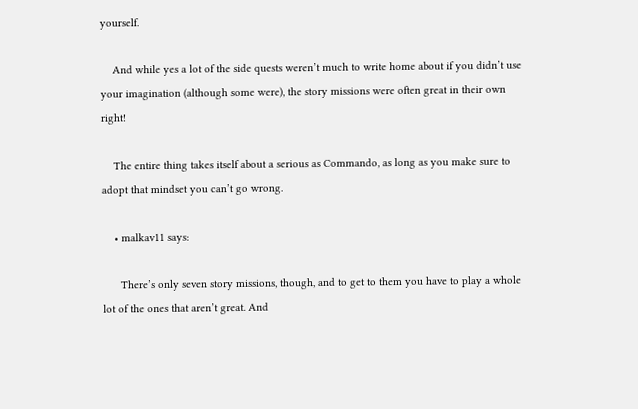yourself.

    And while yes a lot of the side quests weren’t much to write home about if you didn’t use your imagination (although some were), the story missions were often great in their own right!

    The entire thing takes itself about a serious as Commando, as long as you make sure to adopt that mindset you can’t go wrong.

    • malkav11 says:

      There’s only seven story missions, though, and to get to them you have to play a whole lot of the ones that aren’t great. And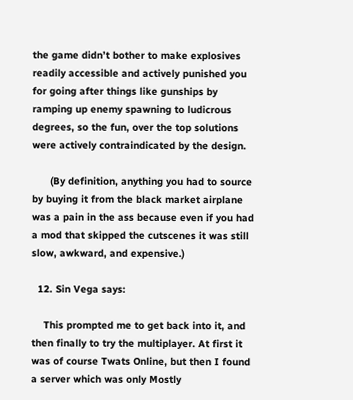the game didn’t bother to make explosives readily accessible and actively punished you for going after things like gunships by ramping up enemy spawning to ludicrous degrees, so the fun, over the top solutions were actively contraindicated by the design.

      (By definition, anything you had to source by buying it from the black market airplane was a pain in the ass because even if you had a mod that skipped the cutscenes it was still slow, awkward, and expensive.)

  12. Sin Vega says:

    This prompted me to get back into it, and then finally to try the multiplayer. At first it was of course Twats Online, but then I found a server which was only Mostly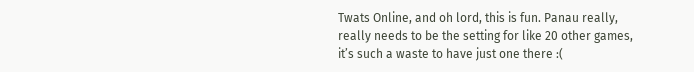Twats Online, and oh lord, this is fun. Panau really, really needs to be the setting for like 20 other games, it’s such a waste to have just one there :(